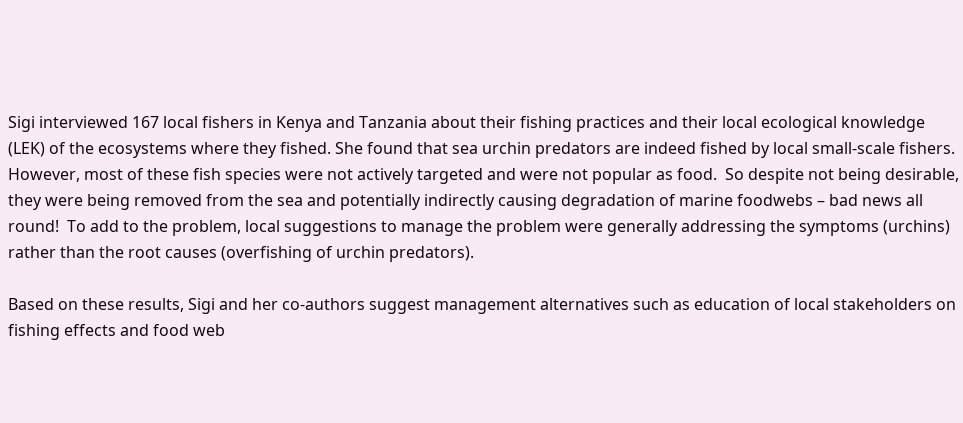Sigi interviewed 167 local fishers in Kenya and Tanzania about their fishing practices and their local ecological knowledge (LEK) of the ecosystems where they fished. She found that sea urchin predators are indeed fished by local small-scale fishers. However, most of these fish species were not actively targeted and were not popular as food.  So despite not being desirable, they were being removed from the sea and potentially indirectly causing degradation of marine foodwebs – bad news all round!  To add to the problem, local suggestions to manage the problem were generally addressing the symptoms (urchins) rather than the root causes (overfishing of urchin predators).

Based on these results, Sigi and her co-authors suggest management alternatives such as education of local stakeholders on fishing effects and food web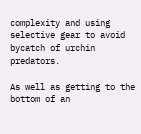complexity and using selective gear to avoid bycatch of urchin predators.

As well as getting to the bottom of an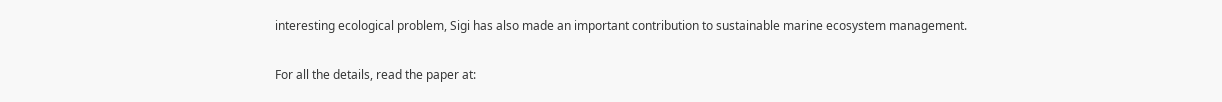interesting ecological problem, Sigi has also made an important contribution to sustainable marine ecosystem management.

For all the details, read the paper at: